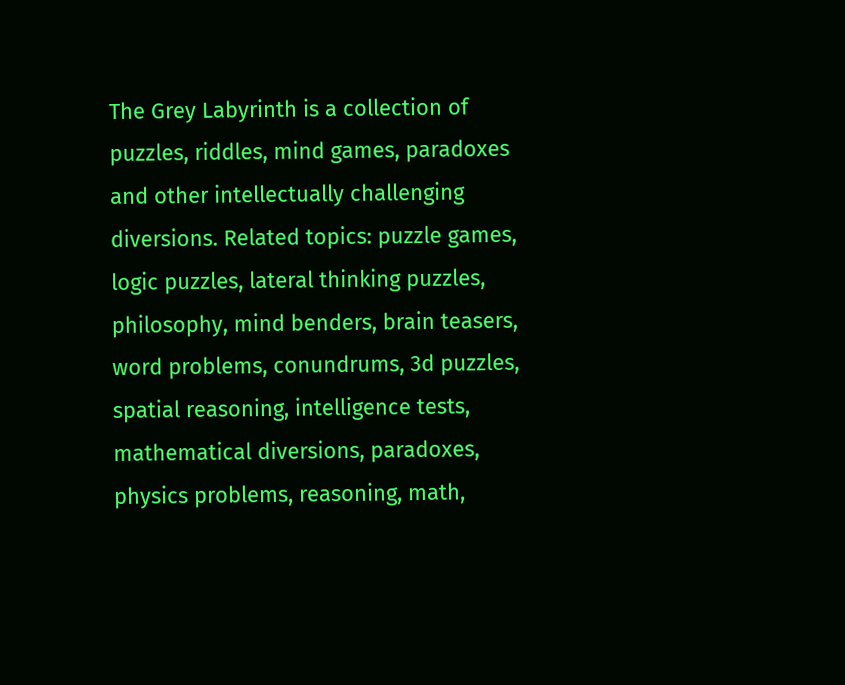The Grey Labyrinth is a collection of puzzles, riddles, mind games, paradoxes and other intellectually challenging diversions. Related topics: puzzle games, logic puzzles, lateral thinking puzzles, philosophy, mind benders, brain teasers, word problems, conundrums, 3d puzzles, spatial reasoning, intelligence tests, mathematical diversions, paradoxes, physics problems, reasoning, math,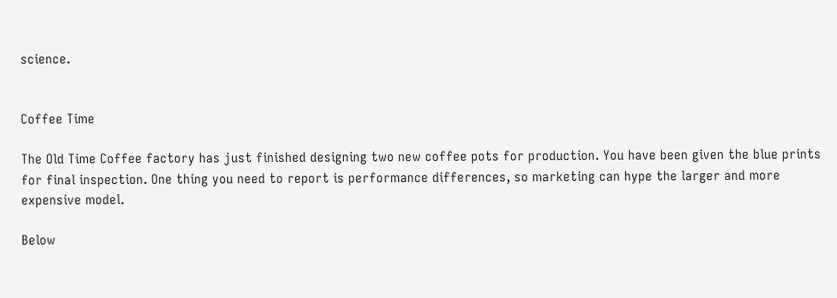science.


Coffee Time

The Old Time Coffee factory has just finished designing two new coffee pots for production. You have been given the blue prints for final inspection. One thing you need to report is performance differences, so marketing can hype the larger and more expensive model.

Below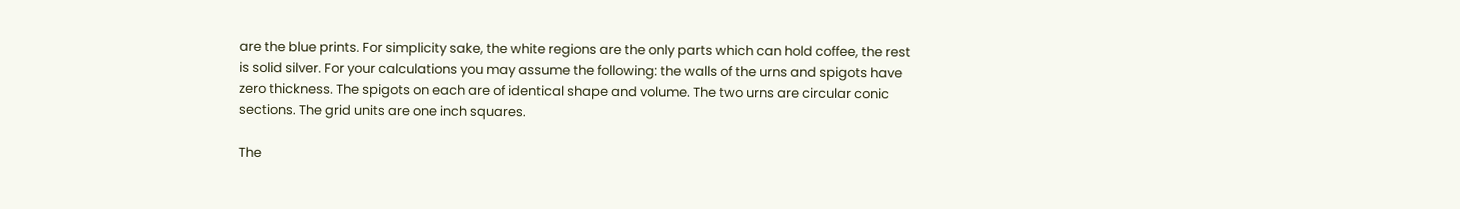are the blue prints. For simplicity sake, the white regions are the only parts which can hold coffee, the rest is solid silver. For your calculations you may assume the following: the walls of the urns and spigots have zero thickness. The spigots on each are of identical shape and volume. The two urns are circular conic sections. The grid units are one inch squares.

The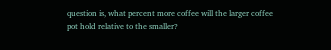question is, what percent more coffee will the larger coffee pot hold relative to the smaller?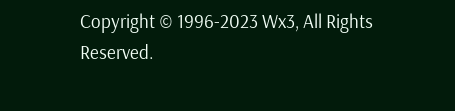Copyright © 1996-2023 Wx3, All Rights Reserved.